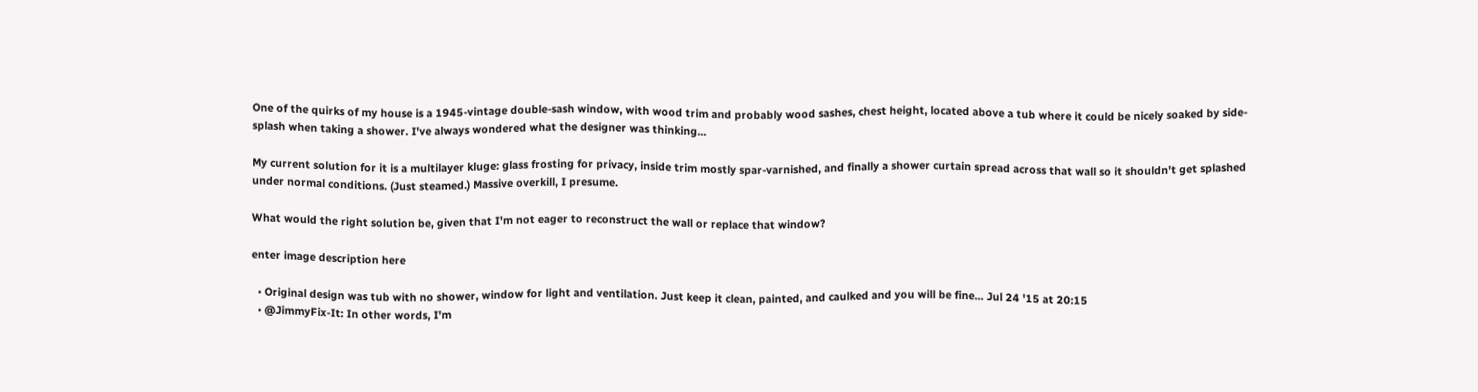One of the quirks of my house is a 1945-vintage double-sash window, with wood trim and probably wood sashes, chest height, located above a tub where it could be nicely soaked by side-splash when taking a shower. I've always wondered what the designer was thinking...

My current solution for it is a multilayer kluge: glass frosting for privacy, inside trim mostly spar-varnished, and finally a shower curtain spread across that wall so it shouldn't get splashed under normal conditions. (Just steamed.) Massive overkill, I presume.

What would the right solution be, given that I'm not eager to reconstruct the wall or replace that window?

enter image description here

  • Original design was tub with no shower, window for light and ventilation. Just keep it clean, painted, and caulked and you will be fine... Jul 24 '15 at 20:15
  • @JimmyFix-It: In other words, I'm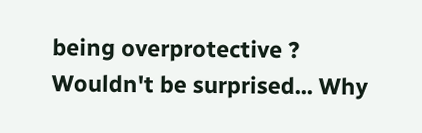being overprotective ? Wouldn't be surprised... Why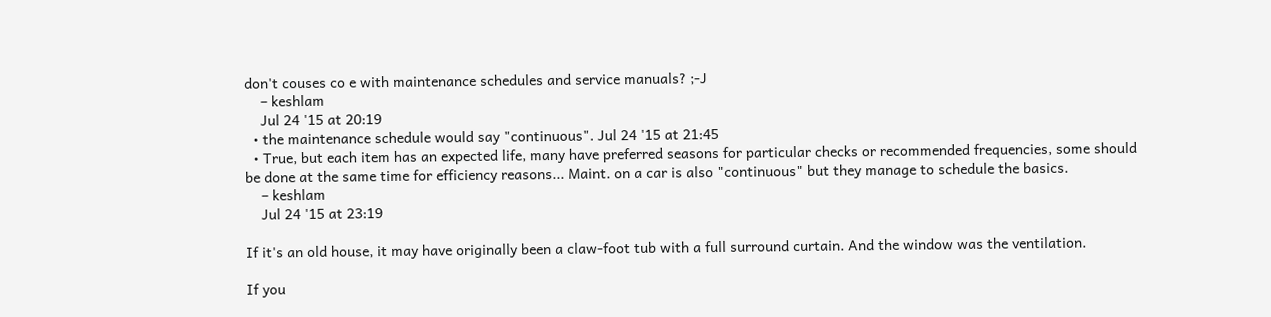don't couses co e with maintenance schedules and service manuals? ;-J
    – keshlam
    Jul 24 '15 at 20:19
  • the maintenance schedule would say "continuous". Jul 24 '15 at 21:45
  • True, but each item has an expected life, many have preferred seasons for particular checks or recommended frequencies, some should be done at the same time for efficiency reasons... Maint. on a car is also "continuous" but they manage to schedule the basics.
    – keshlam
    Jul 24 '15 at 23:19

If it's an old house, it may have originally been a claw-foot tub with a full surround curtain. And the window was the ventilation.

If you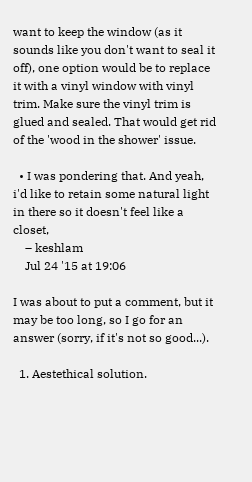want to keep the window (as it sounds like you don't want to seal it off), one option would be to replace it with a vinyl window with vinyl trim. Make sure the vinyl trim is glued and sealed. That would get rid of the 'wood in the shower' issue.

  • I was pondering that. And yeah, i'd like to retain some natural light in there so it doesn't feel like a closet,
    – keshlam
    Jul 24 '15 at 19:06

I was about to put a comment, but it may be too long, so I go for an answer (sorry, if it's not so good...).

  1. Aestethical solution.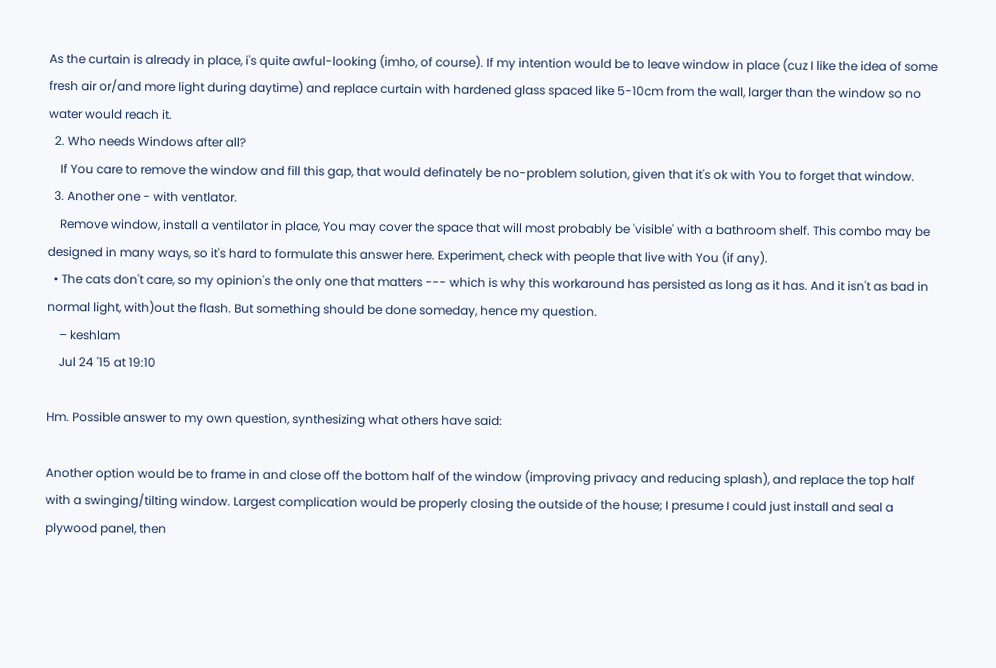As the curtain is already in place, i's quite awful-looking (imho, of course). If my intention would be to leave window in place (cuz I like the idea of some fresh air or/and more light during daytime) and replace curtain with hardened glass spaced like 5-10cm from the wall, larger than the window so no water would reach it.
  2. Who needs Windows after all?
    If You care to remove the window and fill this gap, that would definately be no-problem solution, given that it's ok with You to forget that window.
  3. Another one - with ventlator.
    Remove window, install a ventilator in place, You may cover the space that will most probably be 'visible' with a bathroom shelf. This combo may be designed in many ways, so it's hard to formulate this answer here. Experiment, check with people that live with You (if any).
  • The cats don't care, so my opinion's the only one that matters --- which is why this workaround has persisted as long as it has. And it isn't as bad in normal light, with)out the flash. But something should be done someday, hence my question.
    – keshlam
    Jul 24 '15 at 19:10

Hm. Possible answer to my own question, synthesizing what others have said:

Another option would be to frame in and close off the bottom half of the window (improving privacy and reducing splash), and replace the top half with a swinging/tilting window. Largest complication would be properly closing the outside of the house; I presume I could just install and seal a plywood panel, then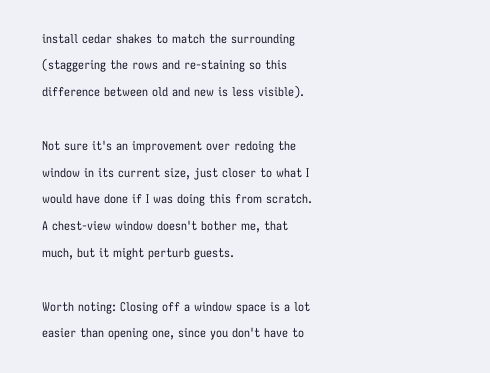install cedar shakes to match the surrounding (staggering the rows and re-staining so this difference between old and new is less visible).

Not sure it's an improvement over redoing the window in its current size, just closer to what I would have done if I was doing this from scratch. A chest-view window doesn't bother me, that much, but it might perturb guests.

Worth noting: Closing off a window space is a lot easier than opening one, since you don't have to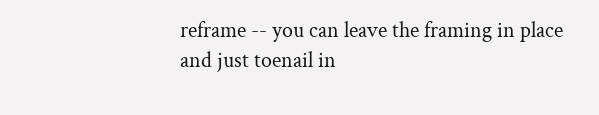reframe -- you can leave the framing in place and just toenail in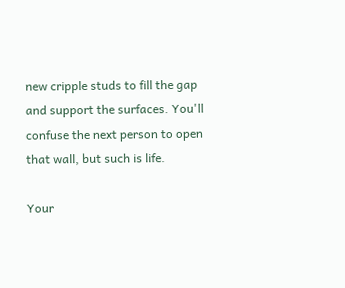new cripple studs to fill the gap and support the surfaces. You'll confuse the next person to open that wall, but such is life.

Your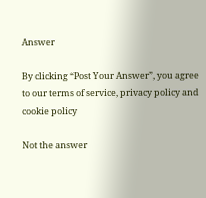Answer

By clicking “Post Your Answer”, you agree to our terms of service, privacy policy and cookie policy

Not the answer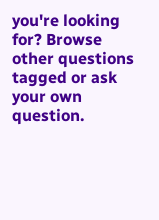you're looking for? Browse other questions tagged or ask your own question.